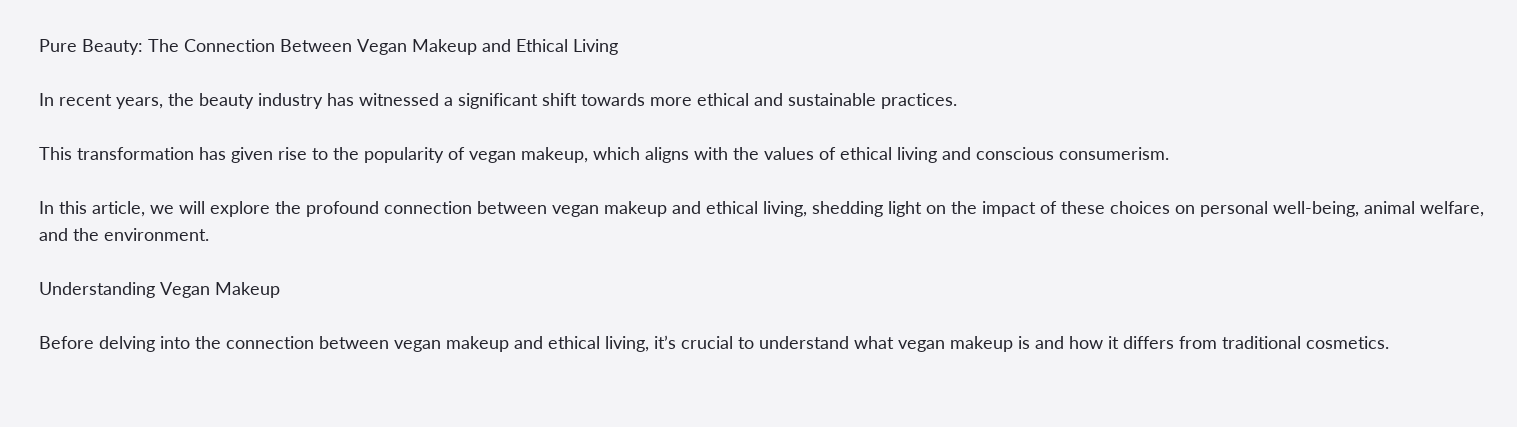Pure Beauty: The Connection Between Vegan Makeup and Ethical Living

In recent years, the beauty industry has witnessed a significant shift towards more ethical and sustainable practices.

This transformation has given rise to the popularity of vegan makeup, which aligns with the values of ethical living and conscious consumerism.

In this article, we will explore the profound connection between vegan makeup and ethical living, shedding light on the impact of these choices on personal well-being, animal welfare, and the environment.

Understanding Vegan Makeup

Before delving into the connection between vegan makeup and ethical living, it’s crucial to understand what vegan makeup is and how it differs from traditional cosmetics.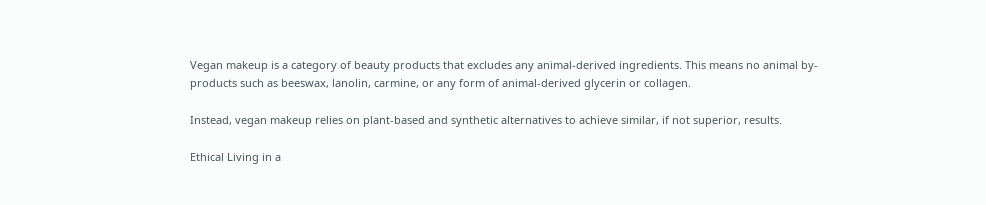Vegan makeup is a category of beauty products that excludes any animal-derived ingredients. This means no animal by-products such as beeswax, lanolin, carmine, or any form of animal-derived glycerin or collagen.

Instead, vegan makeup relies on plant-based and synthetic alternatives to achieve similar, if not superior, results.

Ethical Living in a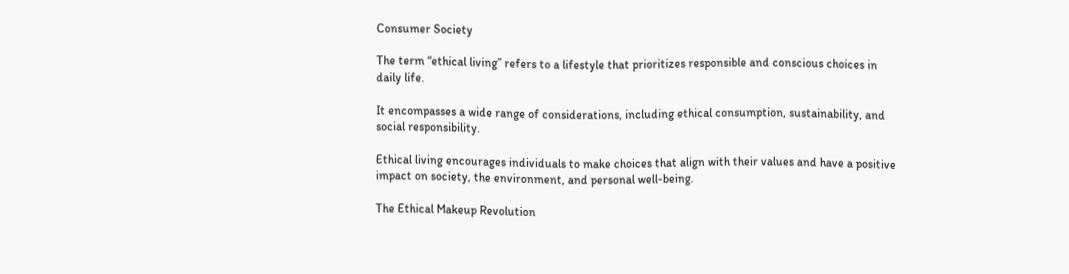Consumer Society

The term “ethical living” refers to a lifestyle that prioritizes responsible and conscious choices in daily life.

It encompasses a wide range of considerations, including ethical consumption, sustainability, and social responsibility.

Ethical living encourages individuals to make choices that align with their values and have a positive impact on society, the environment, and personal well-being.

The Ethical Makeup Revolution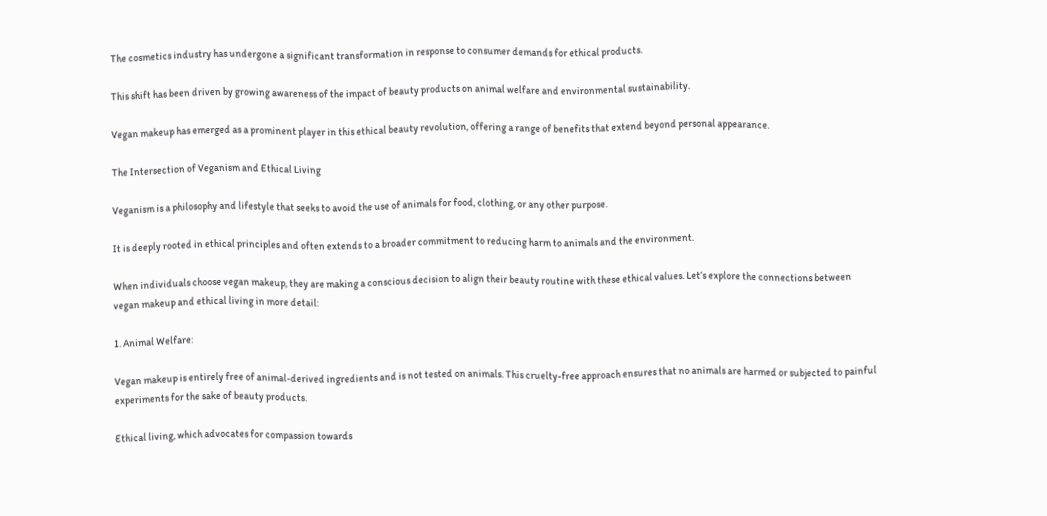The cosmetics industry has undergone a significant transformation in response to consumer demands for ethical products.

This shift has been driven by growing awareness of the impact of beauty products on animal welfare and environmental sustainability.

Vegan makeup has emerged as a prominent player in this ethical beauty revolution, offering a range of benefits that extend beyond personal appearance.

The Intersection of Veganism and Ethical Living

Veganism is a philosophy and lifestyle that seeks to avoid the use of animals for food, clothing, or any other purpose.

It is deeply rooted in ethical principles and often extends to a broader commitment to reducing harm to animals and the environment.

When individuals choose vegan makeup, they are making a conscious decision to align their beauty routine with these ethical values. Let’s explore the connections between vegan makeup and ethical living in more detail:

1. Animal Welfare:

Vegan makeup is entirely free of animal-derived ingredients and is not tested on animals. This cruelty-free approach ensures that no animals are harmed or subjected to painful experiments for the sake of beauty products.

Ethical living, which advocates for compassion towards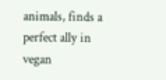animals, finds a perfect ally in vegan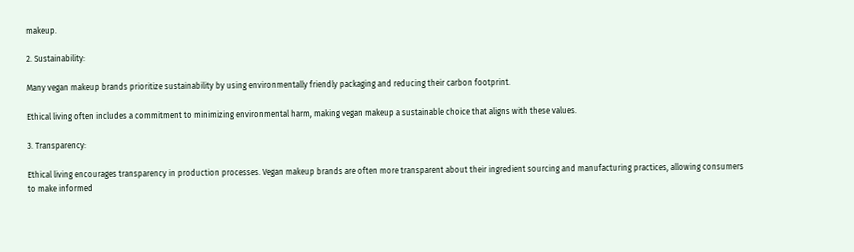makeup.

2. Sustainability:

Many vegan makeup brands prioritize sustainability by using environmentally friendly packaging and reducing their carbon footprint.

Ethical living often includes a commitment to minimizing environmental harm, making vegan makeup a sustainable choice that aligns with these values.

3. Transparency:

Ethical living encourages transparency in production processes. Vegan makeup brands are often more transparent about their ingredient sourcing and manufacturing practices, allowing consumers to make informed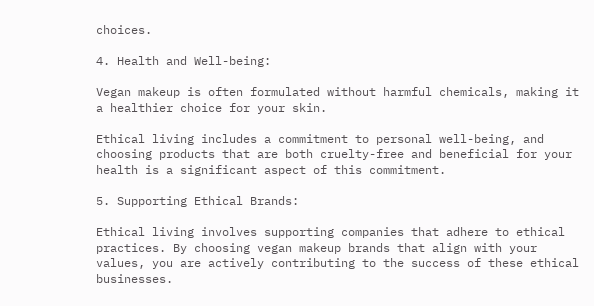choices.

4. Health and Well-being:

Vegan makeup is often formulated without harmful chemicals, making it a healthier choice for your skin.

Ethical living includes a commitment to personal well-being, and choosing products that are both cruelty-free and beneficial for your health is a significant aspect of this commitment.

5. Supporting Ethical Brands:

Ethical living involves supporting companies that adhere to ethical practices. By choosing vegan makeup brands that align with your values, you are actively contributing to the success of these ethical businesses.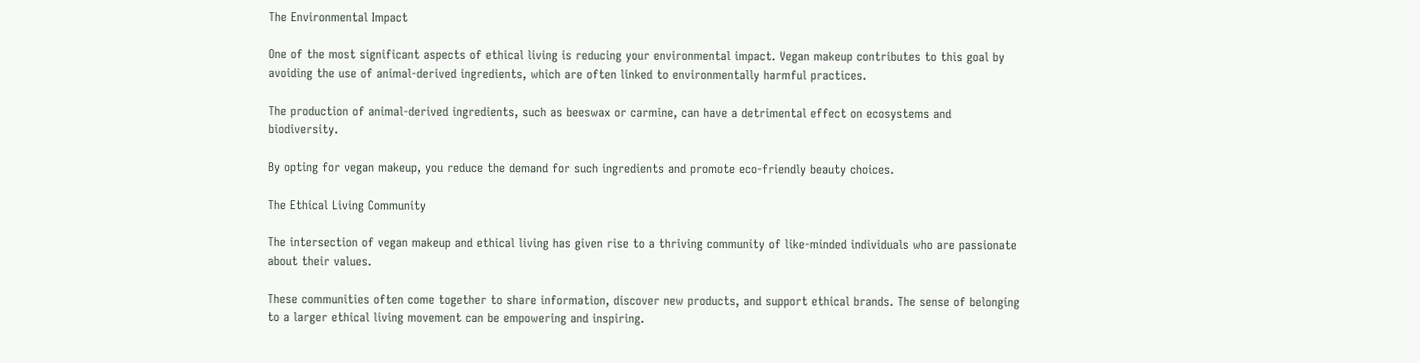The Environmental Impact

One of the most significant aspects of ethical living is reducing your environmental impact. Vegan makeup contributes to this goal by avoiding the use of animal-derived ingredients, which are often linked to environmentally harmful practices.

The production of animal-derived ingredients, such as beeswax or carmine, can have a detrimental effect on ecosystems and biodiversity.

By opting for vegan makeup, you reduce the demand for such ingredients and promote eco-friendly beauty choices.

The Ethical Living Community

The intersection of vegan makeup and ethical living has given rise to a thriving community of like-minded individuals who are passionate about their values.

These communities often come together to share information, discover new products, and support ethical brands. The sense of belonging to a larger ethical living movement can be empowering and inspiring.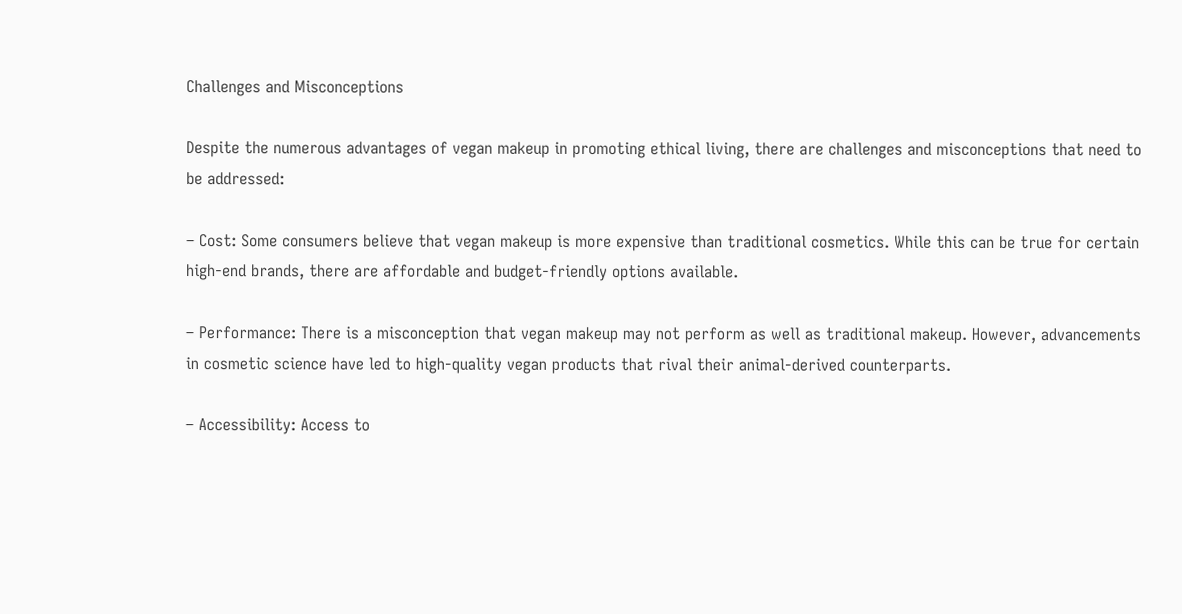Challenges and Misconceptions

Despite the numerous advantages of vegan makeup in promoting ethical living, there are challenges and misconceptions that need to be addressed:

– Cost: Some consumers believe that vegan makeup is more expensive than traditional cosmetics. While this can be true for certain high-end brands, there are affordable and budget-friendly options available.

– Performance: There is a misconception that vegan makeup may not perform as well as traditional makeup. However, advancements in cosmetic science have led to high-quality vegan products that rival their animal-derived counterparts.

– Accessibility: Access to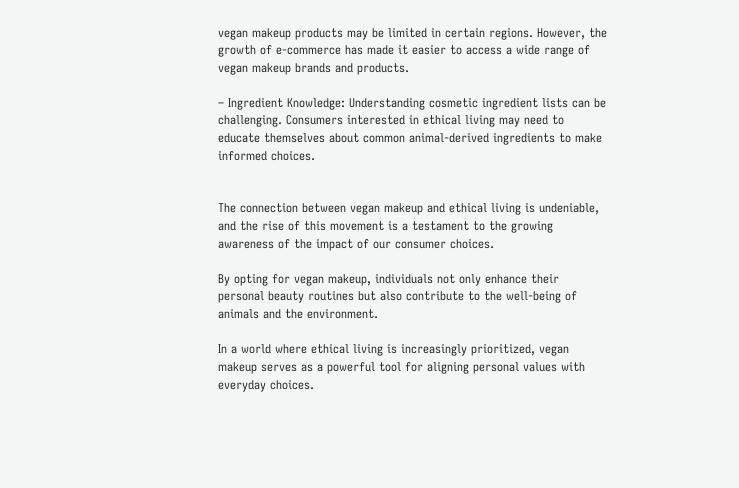vegan makeup products may be limited in certain regions. However, the growth of e-commerce has made it easier to access a wide range of vegan makeup brands and products.

– Ingredient Knowledge: Understanding cosmetic ingredient lists can be challenging. Consumers interested in ethical living may need to educate themselves about common animal-derived ingredients to make informed choices.


The connection between vegan makeup and ethical living is undeniable, and the rise of this movement is a testament to the growing awareness of the impact of our consumer choices.

By opting for vegan makeup, individuals not only enhance their personal beauty routines but also contribute to the well-being of animals and the environment.

In a world where ethical living is increasingly prioritized, vegan makeup serves as a powerful tool for aligning personal values with everyday choices.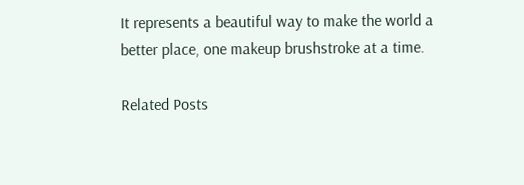It represents a beautiful way to make the world a better place, one makeup brushstroke at a time.

Related Posts